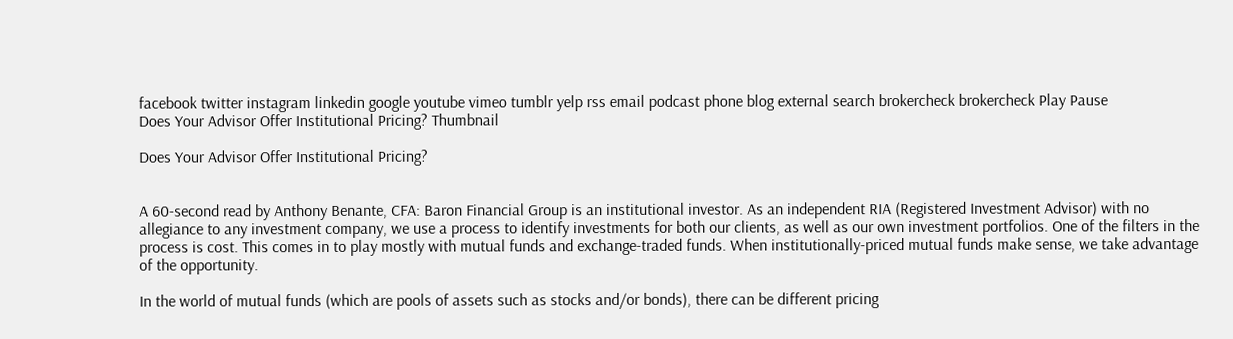facebook twitter instagram linkedin google youtube vimeo tumblr yelp rss email podcast phone blog external search brokercheck brokercheck Play Pause
Does Your Advisor Offer Institutional Pricing? Thumbnail

Does Your Advisor Offer Institutional Pricing?


A 60-second read by Anthony Benante, CFA: Baron Financial Group is an institutional investor. As an independent RIA (Registered Investment Advisor) with no allegiance to any investment company, we use a process to identify investments for both our clients, as well as our own investment portfolios. One of the filters in the process is cost. This comes in to play mostly with mutual funds and exchange-traded funds. When institutionally-priced mutual funds make sense, we take advantage of the opportunity.

In the world of mutual funds (which are pools of assets such as stocks and/or bonds), there can be different pricing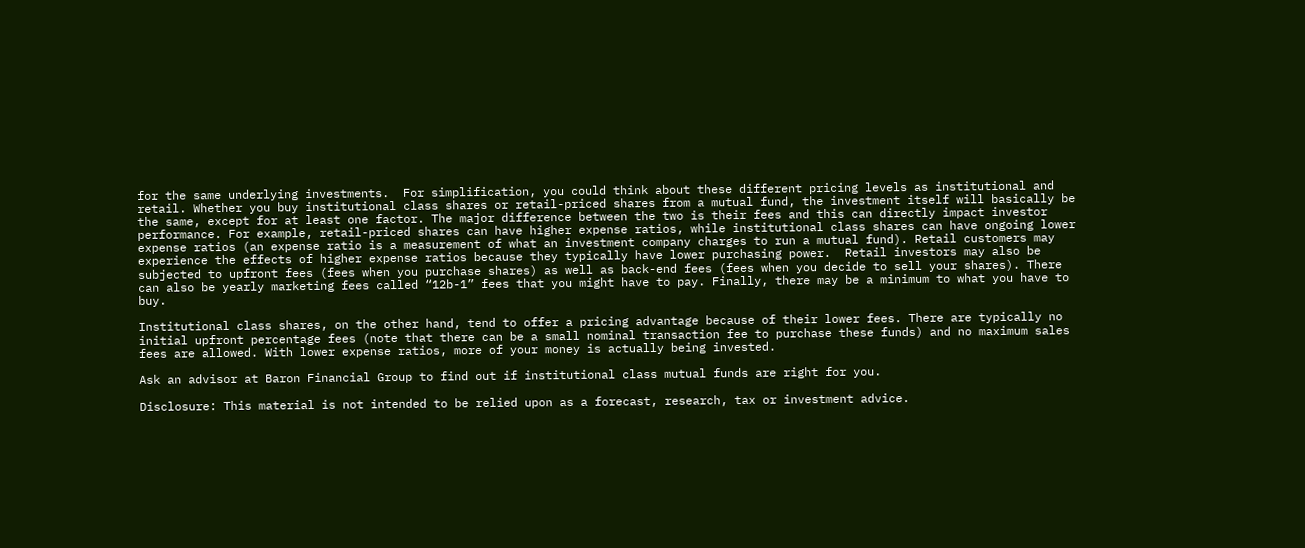for the same underlying investments.  For simplification, you could think about these different pricing levels as institutional and retail. Whether you buy institutional class shares or retail-priced shares from a mutual fund, the investment itself will basically be the same, except for at least one factor. The major difference between the two is their fees and this can directly impact investor performance. For example, retail-priced shares can have higher expense ratios, while institutional class shares can have ongoing lower expense ratios (an expense ratio is a measurement of what an investment company charges to run a mutual fund). Retail customers may experience the effects of higher expense ratios because they typically have lower purchasing power.  Retail investors may also be subjected to upfront fees (fees when you purchase shares) as well as back-end fees (fees when you decide to sell your shares). There can also be yearly marketing fees called “12b-1” fees that you might have to pay. Finally, there may be a minimum to what you have to buy.

Institutional class shares, on the other hand, tend to offer a pricing advantage because of their lower fees. There are typically no initial upfront percentage fees (note that there can be a small nominal transaction fee to purchase these funds) and no maximum sales fees are allowed. With lower expense ratios, more of your money is actually being invested.

Ask an advisor at Baron Financial Group to find out if institutional class mutual funds are right for you.

Disclosure: This material is not intended to be relied upon as a forecast, research, tax or investment advice.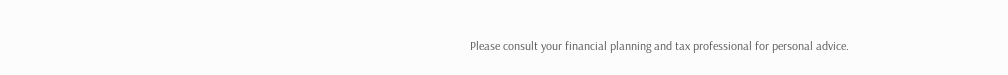Please consult your financial planning and tax professional for personal advice.